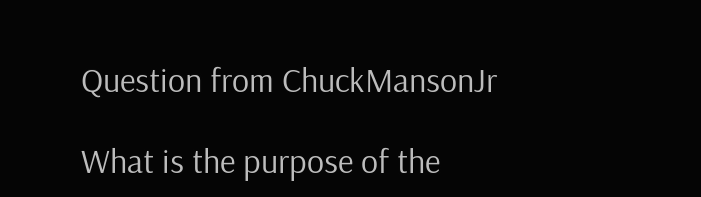Question from ChuckMansonJr

What is the purpose of the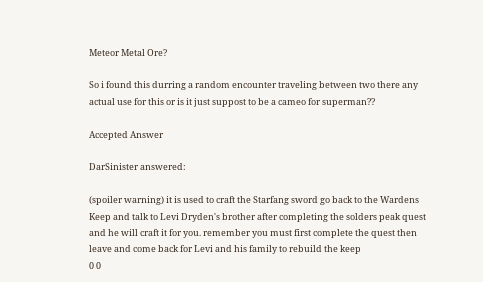Meteor Metal Ore?

So i found this durring a random encounter traveling between two there any actual use for this or is it just suppost to be a cameo for superman??

Accepted Answer

DarSinister answered:

(spoiler warning) it is used to craft the Starfang sword go back to the Wardens Keep and talk to Levi Dryden's brother after completing the solders peak quest and he will craft it for you. remember you must first complete the quest then leave and come back for Levi and his family to rebuild the keep
0 0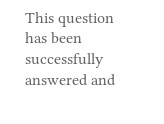This question has been successfully answered and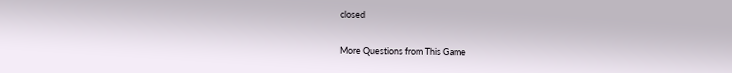closed

More Questions from This Game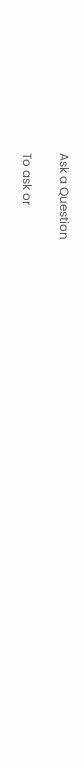Ask a Question

To ask or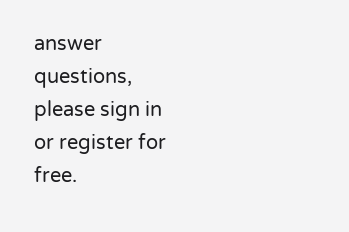answer questions, please sign in or register for free.